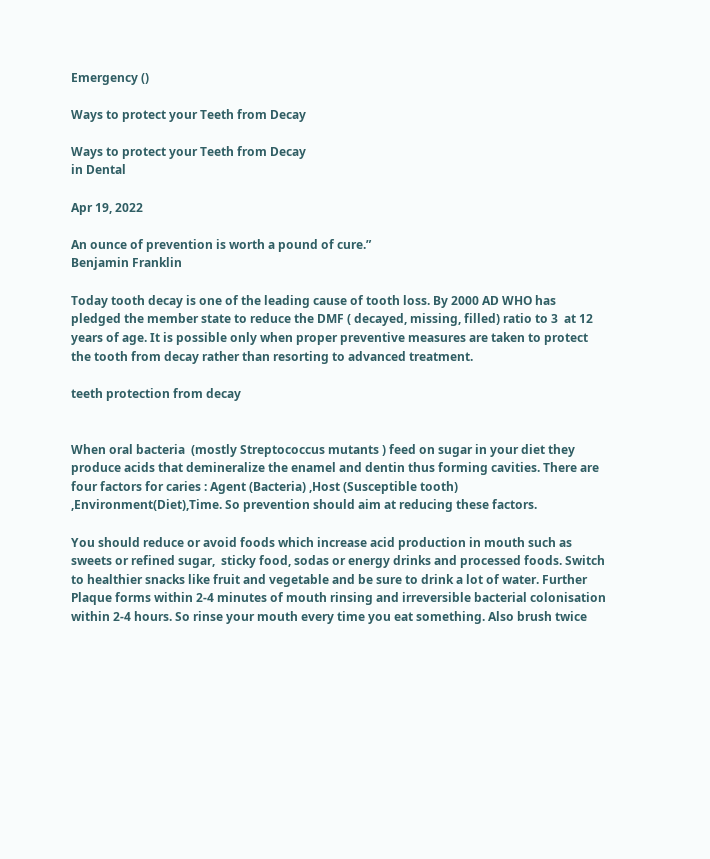Emergency ()

Ways to protect your Teeth from Decay

Ways to protect your Teeth from Decay
in Dental

Apr 19, 2022

An ounce of prevention is worth a pound of cure.”
Benjamin Franklin

Today tooth decay is one of the leading cause of tooth loss. By 2000 AD WHO has pledged the member state to reduce the DMF ( decayed, missing, filled) ratio to 3  at 12 years of age. It is possible only when proper preventive measures are taken to protect the tooth from decay rather than resorting to advanced treatment.

teeth protection from decay


When oral bacteria  (mostly Streptococcus mutants ) feed on sugar in your diet they produce acids that demineralize the enamel and dentin thus forming cavities. There are  four factors for caries : Agent (Bacteria) ,Host (Susceptible tooth) ,Environment(Diet),Time. So prevention should aim at reducing these factors.

You should reduce or avoid foods which increase acid production in mouth such as sweets or refined sugar,  sticky food, sodas or energy drinks and processed foods. Switch to healthier snacks like fruit and vegetable and be sure to drink a lot of water. Further Plaque forms within 2-4 minutes of mouth rinsing and irreversible bacterial colonisation within 2-4 hours. So rinse your mouth every time you eat something. Also brush twice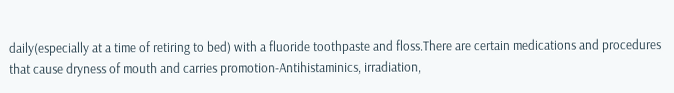daily(especially at a time of retiring to bed) with a fluoride toothpaste and floss.There are certain medications and procedures that cause dryness of mouth and carries promotion-Antihistaminics, irradiation,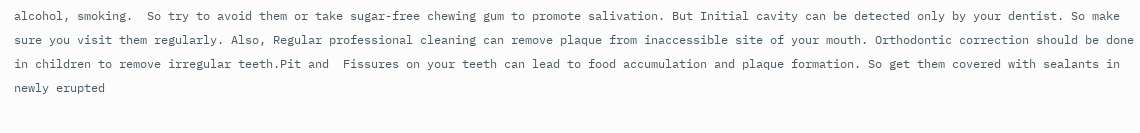alcohol, smoking.  So try to avoid them or take sugar-free chewing gum to promote salivation. But Initial cavity can be detected only by your dentist. So make sure you visit them regularly. Also, Regular professional cleaning can remove plaque from inaccessible site of your mouth. Orthodontic correction should be done in children to remove irregular teeth.Pit and  Fissures on your teeth can lead to food accumulation and plaque formation. So get them covered with sealants in newly erupted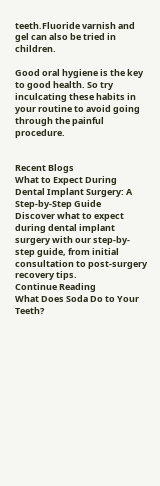teeth.Fluoride varnish and gel can also be tried in children.

Good oral hygiene is the key to good health. So try inculcating these habits in your routine to avoid going through the painful procedure.


Recent Blogs
What to Expect During Dental Implant Surgery: A Step-by-Step Guide
Discover what to expect during dental implant surgery with our step-by-step guide, from initial consultation to post-surgery recovery tips.
Continue Reading
What Does Soda Do to Your Teeth?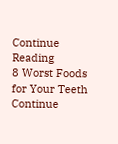Continue Reading
8 Worst Foods for Your Teeth
Continue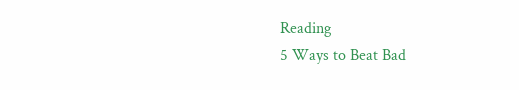Reading
5 Ways to Beat Bad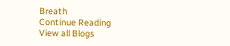Breath
Continue Reading
View all Blogs